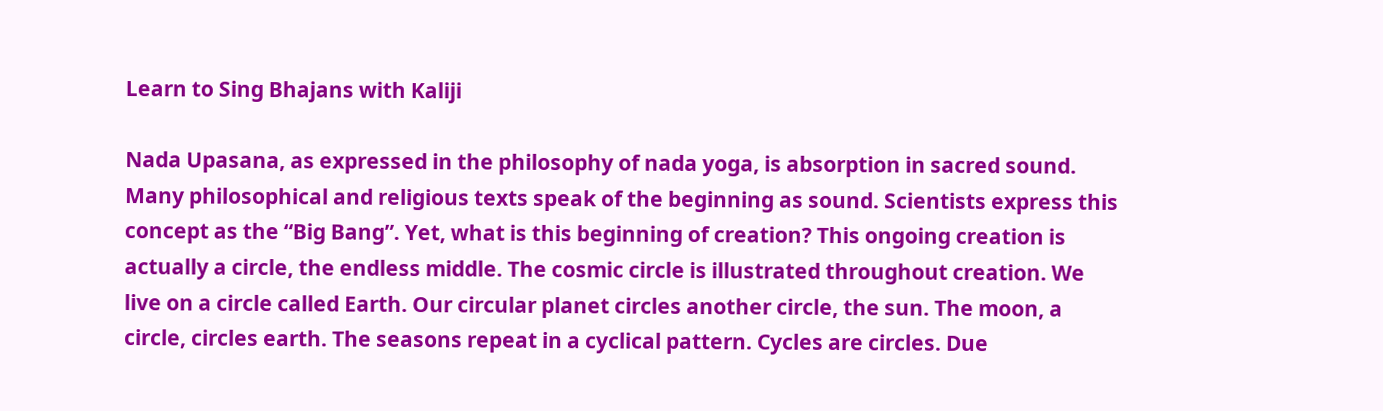Learn to Sing Bhajans with Kaliji

Nada Upasana, as expressed in the philosophy of nada yoga, is absorption in sacred sound. Many philosophical and religious texts speak of the beginning as sound. Scientists express this concept as the “Big Bang”. Yet, what is this beginning of creation? This ongoing creation is actually a circle, the endless middle. The cosmic circle is illustrated throughout creation. We live on a circle called Earth. Our circular planet circles another circle, the sun. The moon, a circle, circles earth. The seasons repeat in a cyclical pattern. Cycles are circles. Due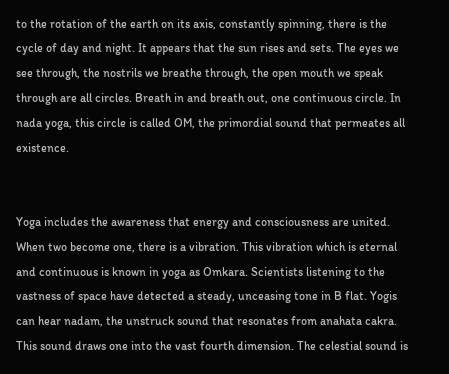to the rotation of the earth on its axis, constantly spinning, there is the cycle of day and night. It appears that the sun rises and sets. The eyes we see through, the nostrils we breathe through, the open mouth we speak through are all circles. Breath in and breath out, one continuous circle. In nada yoga, this circle is called OM, the primordial sound that permeates all existence.


Yoga includes the awareness that energy and consciousness are united. When two become one, there is a vibration. This vibration which is eternal and continuous is known in yoga as Omkara. Scientists listening to the vastness of space have detected a steady, unceasing tone in B flat. Yogis can hear nadam, the unstruck sound that resonates from anahata cakra. This sound draws one into the vast fourth dimension. The celestial sound is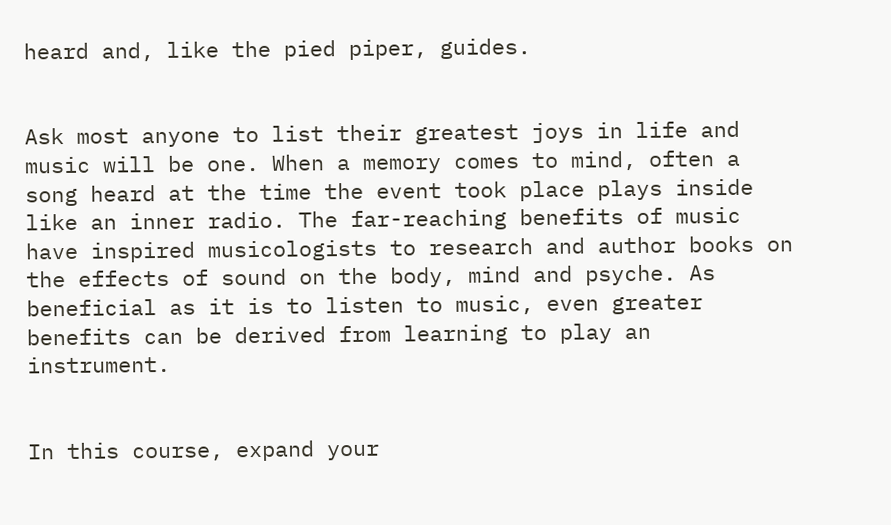heard and, like the pied piper, guides.


Ask most anyone to list their greatest joys in life and music will be one. When a memory comes to mind, often a song heard at the time the event took place plays inside like an inner radio. The far-reaching benefits of music have inspired musicologists to research and author books on the effects of sound on the body, mind and psyche. As beneficial as it is to listen to music, even greater  benefits can be derived from learning to play an instrument.


In this course, expand your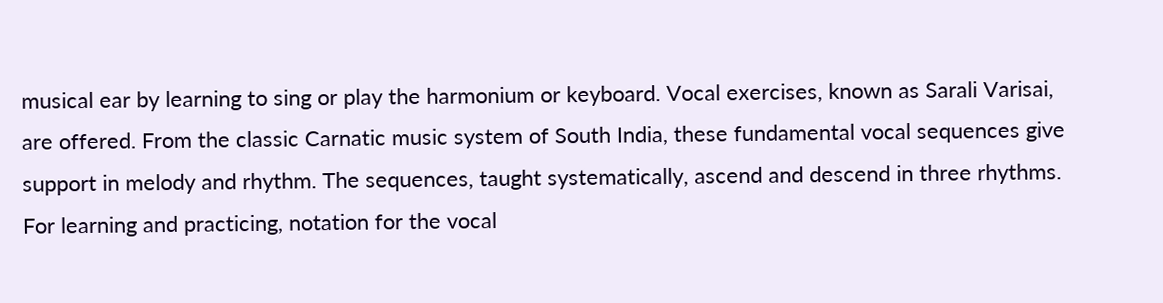musical ear by learning to sing or play the harmonium or keyboard. Vocal exercises, known as Sarali Varisai, are offered. From the classic Carnatic music system of South India, these fundamental vocal sequences give support in melody and rhythm. The sequences, taught systematically, ascend and descend in three rhythms. For learning and practicing, notation for the vocal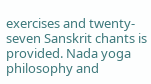exercises and twenty-seven Sanskrit chants is provided. Nada yoga philosophy and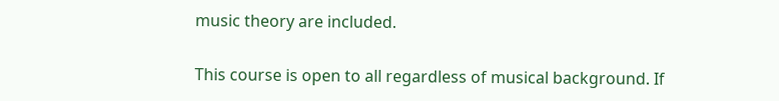music theory are included.


This course is open to all regardless of musical background. If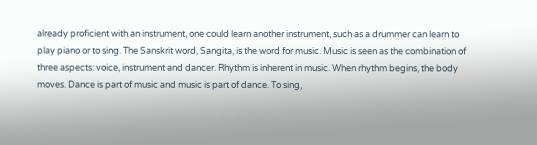already proficient with an instrument, one could learn another instrument, such as a drummer can learn to play piano or to sing. The Sanskrit word, Sangita, is the word for music. Music is seen as the combination of three aspects: voice, instrument and dancer. Rhythm is inherent in music. When rhythm begins, the body moves. Dance is part of music and music is part of dance. To sing,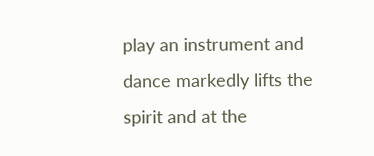play an instrument and dance markedly lifts the spirit and at the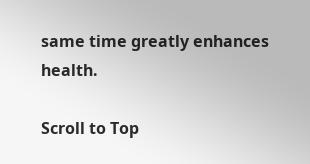same time greatly enhances health.

Scroll to Top